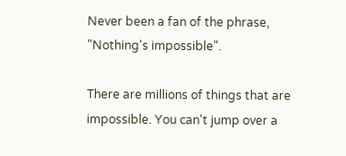Never been a fan of the phrase, "Nothing's impossible".

There are millions of things that are impossible. You can't jump over a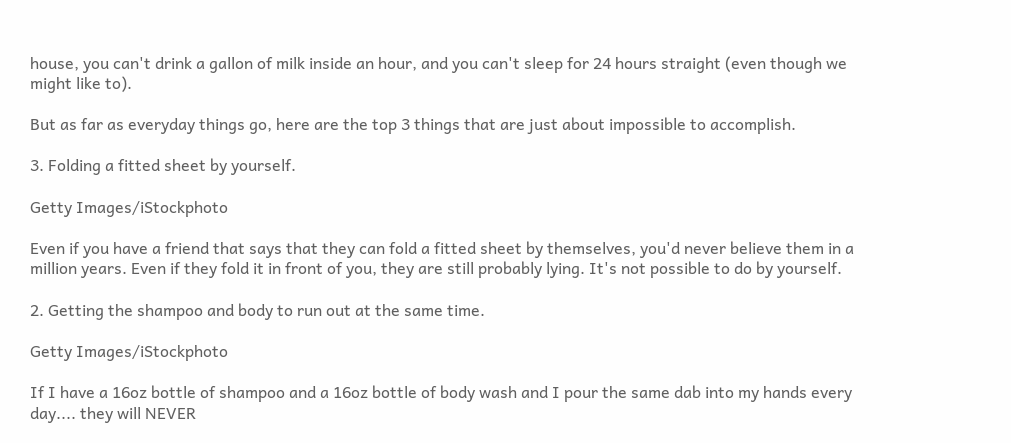house, you can't drink a gallon of milk inside an hour, and you can't sleep for 24 hours straight (even though we might like to).

But as far as everyday things go, here are the top 3 things that are just about impossible to accomplish.

3. Folding a fitted sheet by yourself.

Getty Images/iStockphoto

Even if you have a friend that says that they can fold a fitted sheet by themselves, you'd never believe them in a million years. Even if they fold it in front of you, they are still probably lying. It's not possible to do by yourself.

2. Getting the shampoo and body to run out at the same time.

Getty Images/iStockphoto

If I have a 16oz bottle of shampoo and a 16oz bottle of body wash and I pour the same dab into my hands every day.... they will NEVER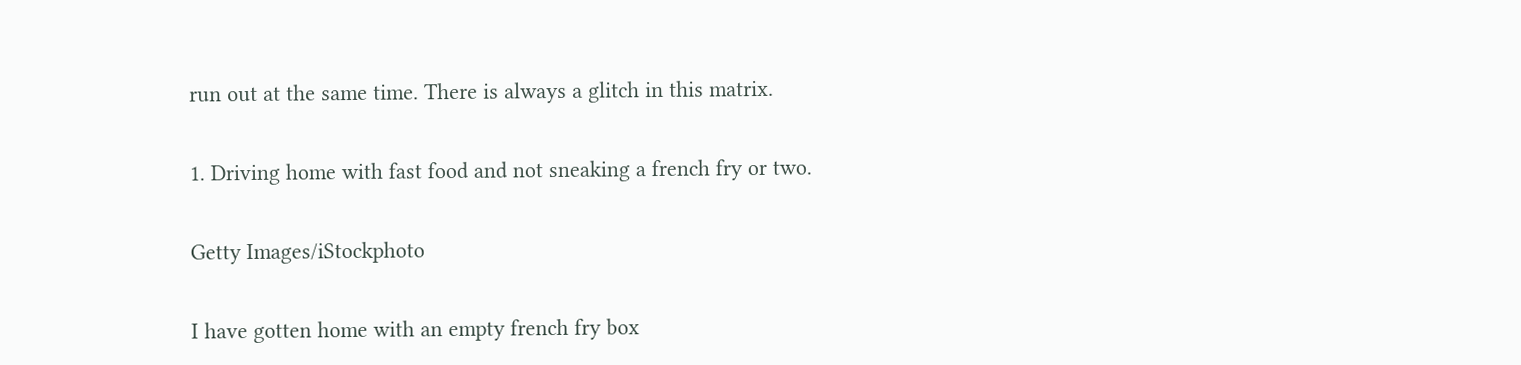run out at the same time. There is always a glitch in this matrix.

1. Driving home with fast food and not sneaking a french fry or two.

Getty Images/iStockphoto

I have gotten home with an empty french fry box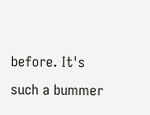before. It's such a bummer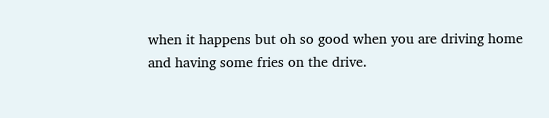when it happens but oh so good when you are driving home and having some fries on the drive.